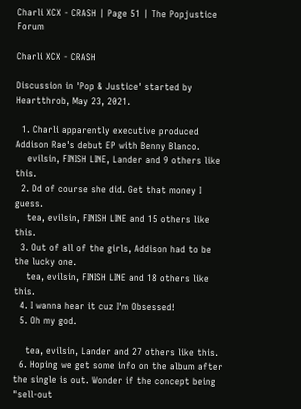Charli XCX - CRASH | Page 51 | The Popjustice Forum

Charli XCX - CRASH

Discussion in 'Pop & Justice' started by Heartthrob, May 23, 2021.

  1. Charli apparently executive produced Addison Rae's debut EP with Benny Blanco.
    evilsin, FINISH LINE, Lander and 9 others like this.
  2. Dd of course she did. Get that money I guess.
    tea, evilsin, FINISH LINE and 15 others like this.
  3. Out of all of the girls, Addison had to be the lucky one.
    tea, evilsin, FINISH LINE and 18 others like this.
  4. I wanna hear it cuz I'm Obsessed!
  5. Oh my god.

    tea, evilsin, Lander and 27 others like this.
  6. Hoping we get some info on the album after the single is out. Wonder if the concept being "sell-out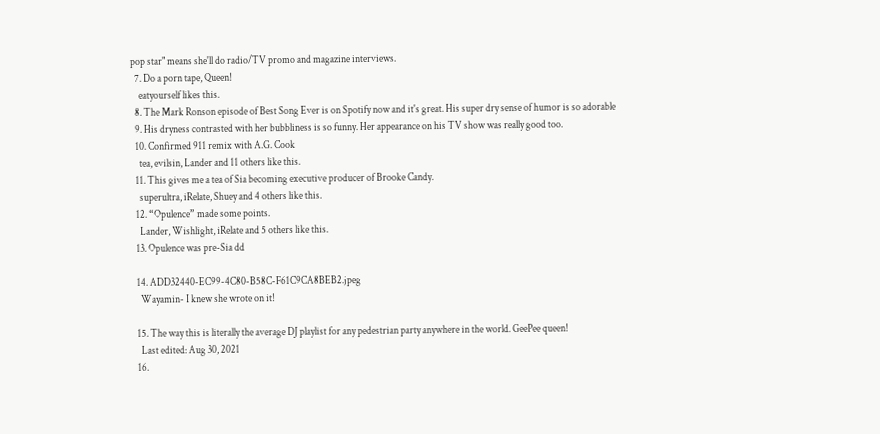pop star" means she'll do radio/TV promo and magazine interviews.
  7. Do a porn tape, Queen!
    eatyourself likes this.
  8. The Mark Ronson episode of Best Song Ever is on Spotify now and it's great. His super dry sense of humor is so adorable
  9. His dryness contrasted with her bubbliness is so funny. Her appearance on his TV show was really good too.
  10. Confirmed 911 remix with A.G. Cook
    tea, evilsin, Lander and 11 others like this.
  11. This gives me a tea of Sia becoming executive producer of Brooke Candy.
    superultra, iRelate, Shuey and 4 others like this.
  12. “Opulence” made some points.
    Lander, Wishlight, iRelate and 5 others like this.
  13. Opulence was pre-Sia dd

  14. ADD32440-EC99-4C80-B58C-F61C9CA8BEB2.jpeg
    Wayamin- I knew she wrote on it!

  15. The way this is literally the average DJ playlist for any pedestrian party anywhere in the world. GeePee queen!
    Last edited: Aug 30, 2021
  16.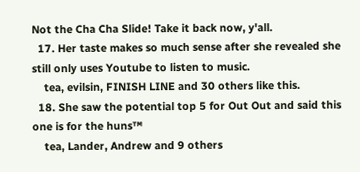Not the Cha Cha Slide! Take it back now, y'all.
  17. Her taste makes so much sense after she revealed she still only uses Youtube to listen to music.
    tea, evilsin, FINISH LINE and 30 others like this.
  18. She saw the potential top 5 for Out Out and said this one is for the huns™
    tea, Lander, Andrew and 9 others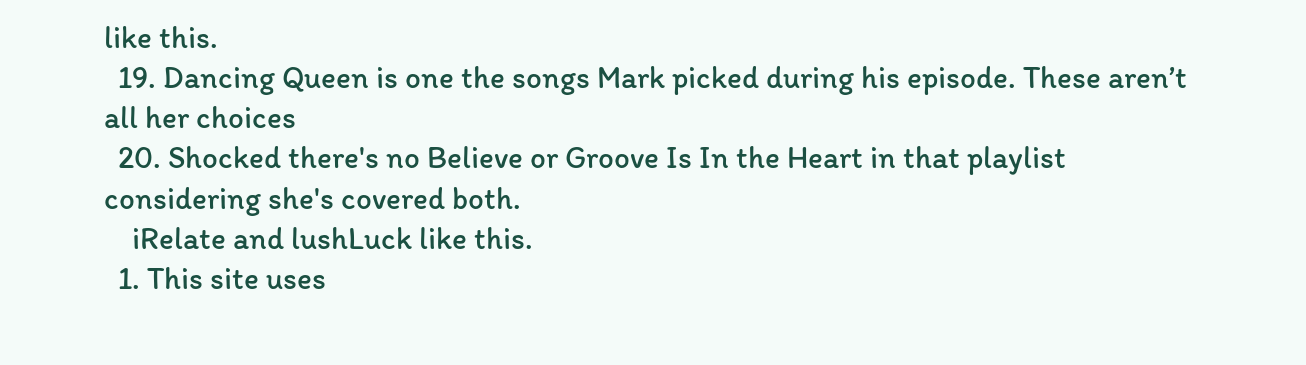like this.
  19. Dancing Queen is one the songs Mark picked during his episode. These aren’t all her choices
  20. Shocked there's no Believe or Groove Is In the Heart in that playlist considering she's covered both.
    iRelate and lushLuck like this.
  1. This site uses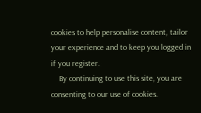cookies to help personalise content, tailor your experience and to keep you logged in if you register.
    By continuing to use this site, you are consenting to our use of cookies.